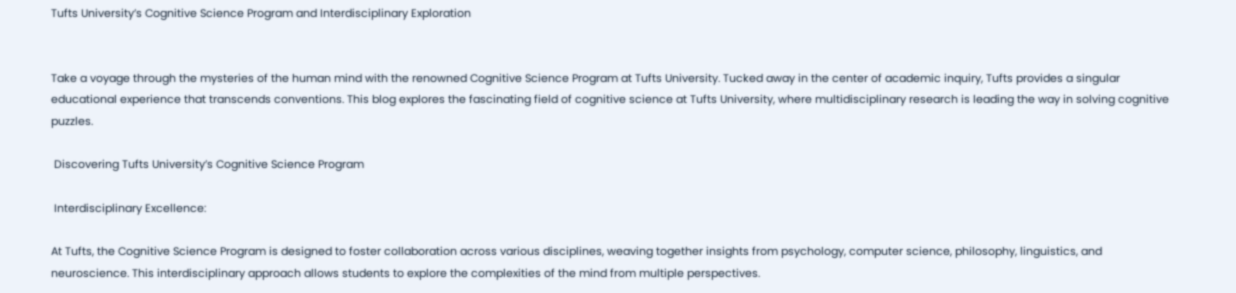Tufts University’s Cognitive Science Program and Interdisciplinary Exploration


Take a voyage through the mysteries of the human mind with the renowned Cognitive Science Program at Tufts University. Tucked away in the center of academic inquiry, Tufts provides a singular educational experience that transcends conventions. This blog explores the fascinating field of cognitive science at Tufts University, where multidisciplinary research is leading the way in solving cognitive puzzles.

 Discovering Tufts University’s Cognitive Science Program

 Interdisciplinary Excellence:

At Tufts, the Cognitive Science Program is designed to foster collaboration across various disciplines, weaving together insights from psychology, computer science, philosophy, linguistics, and neuroscience. This interdisciplinary approach allows students to explore the complexities of the mind from multiple perspectives.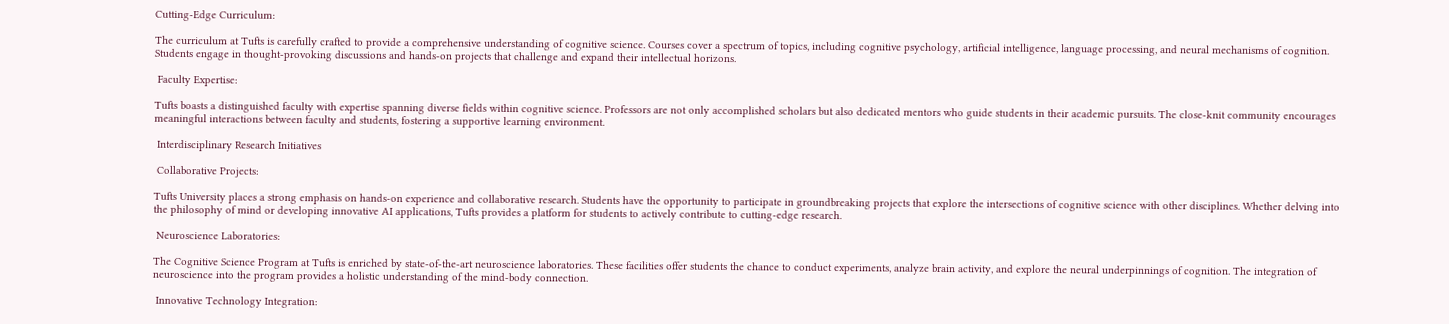Cutting-Edge Curriculum:

The curriculum at Tufts is carefully crafted to provide a comprehensive understanding of cognitive science. Courses cover a spectrum of topics, including cognitive psychology, artificial intelligence, language processing, and neural mechanisms of cognition. Students engage in thought-provoking discussions and hands-on projects that challenge and expand their intellectual horizons.

 Faculty Expertise:

Tufts boasts a distinguished faculty with expertise spanning diverse fields within cognitive science. Professors are not only accomplished scholars but also dedicated mentors who guide students in their academic pursuits. The close-knit community encourages meaningful interactions between faculty and students, fostering a supportive learning environment.

 Interdisciplinary Research Initiatives

 Collaborative Projects:

Tufts University places a strong emphasis on hands-on experience and collaborative research. Students have the opportunity to participate in groundbreaking projects that explore the intersections of cognitive science with other disciplines. Whether delving into the philosophy of mind or developing innovative AI applications, Tufts provides a platform for students to actively contribute to cutting-edge research.

 Neuroscience Laboratories:

The Cognitive Science Program at Tufts is enriched by state-of-the-art neuroscience laboratories. These facilities offer students the chance to conduct experiments, analyze brain activity, and explore the neural underpinnings of cognition. The integration of neuroscience into the program provides a holistic understanding of the mind-body connection.

 Innovative Technology Integration: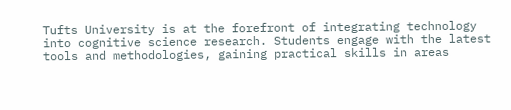Tufts University is at the forefront of integrating technology into cognitive science research. Students engage with the latest tools and methodologies, gaining practical skills in areas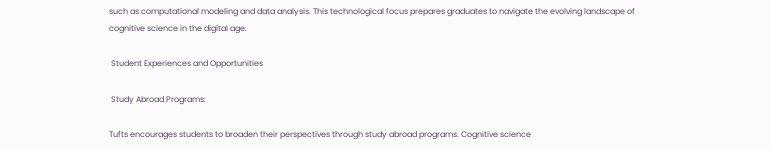such as computational modeling and data analysis. This technological focus prepares graduates to navigate the evolving landscape of cognitive science in the digital age.

 Student Experiences and Opportunities

 Study Abroad Programs:

Tufts encourages students to broaden their perspectives through study abroad programs. Cognitive science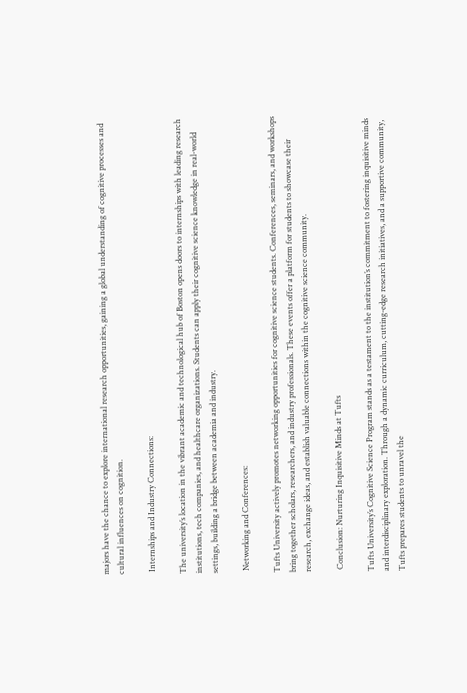majors have the chance to explore international research opportunities, gaining a global understanding of cognitive processes and cultural influences on cognition.

 Internships and Industry Connections:

The university’s location in the vibrant academic and technological hub of Boston opens doors to internships with leading research institutions, tech companies, and healthcare organizations. Students can apply their cognitive science knowledge in real-world settings, building a bridge between academia and industry.

 Networking and Conferences:

Tufts University actively promotes networking opportunities for cognitive science students. Conferences, seminars, and workshops bring together scholars, researchers, and industry professionals. These events offer a platform for students to showcase their research, exchange ideas, and establish valuable connections within the cognitive science community.

 Conclusion: Nurturing Inquisitive Minds at Tufts

Tufts University’s Cognitive Science Program stands as a testament to the institution’s commitment to fostering inquisitive minds and interdisciplinary exploration. Through a dynamic curriculum, cutting-edge research initiatives, and a supportive community, Tufts prepares students to unravel the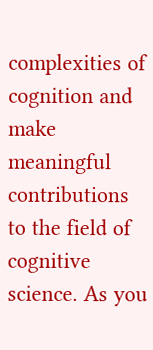complexities of cognition and make meaningful contributions to the field of cognitive science. As you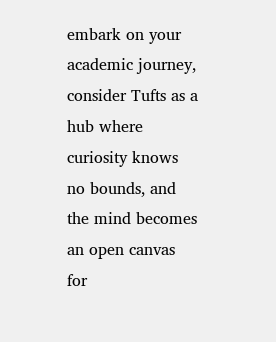embark on your academic journey, consider Tufts as a hub where curiosity knows no bounds, and the mind becomes an open canvas for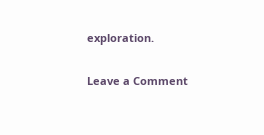exploration.

Leave a Comment